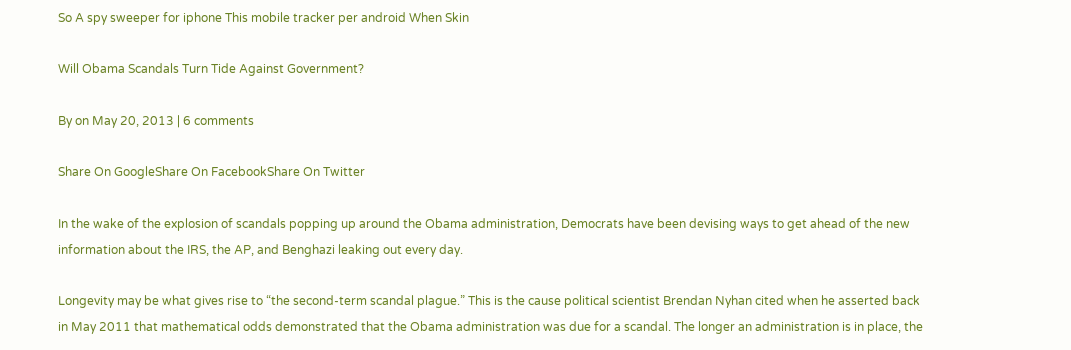So A spy sweeper for iphone This mobile tracker per android When Skin

Will Obama Scandals Turn Tide Against Government?

By on May 20, 2013 | 6 comments

Share On GoogleShare On FacebookShare On Twitter

In the wake of the explosion of scandals popping up around the Obama administration, Democrats have been devising ways to get ahead of the new information about the IRS, the AP, and Benghazi leaking out every day.

Longevity may be what gives rise to “the second-term scandal plague.” This is the cause political scientist Brendan Nyhan cited when he asserted back in May 2011 that mathematical odds demonstrated that the Obama administration was due for a scandal. The longer an administration is in place, the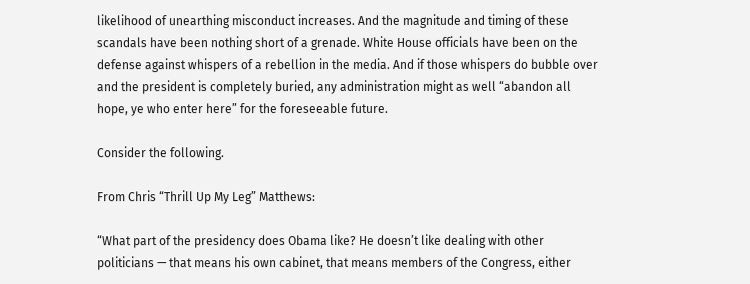likelihood of unearthing misconduct increases. And the magnitude and timing of these scandals have been nothing short of a grenade. White House officials have been on the defense against whispers of a rebellion in the media. And if those whispers do bubble over and the president is completely buried, any administration might as well “abandon all hope, ye who enter here” for the foreseeable future.

Consider the following.

From Chris “Thrill Up My Leg” Matthews:

“What part of the presidency does Obama like? He doesn’t like dealing with other politicians — that means his own cabinet, that means members of the Congress, either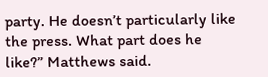party. He doesn’t particularly like the press. What part does he like?” Matthews said.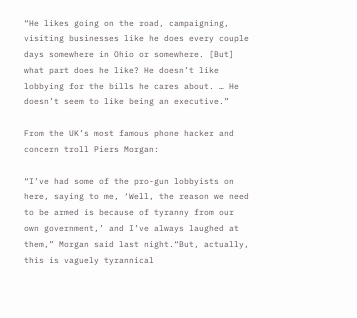“He likes going on the road, campaigning, visiting businesses like he does every couple days somewhere in Ohio or somewhere. [But] what part does he like? He doesn’t like lobbying for the bills he cares about. … He doesn’t seem to like being an executive.”

From the UK’s most famous phone hacker and concern troll Piers Morgan:

“I’ve had some of the pro-gun lobbyists on here, saying to me, ‘Well, the reason we need to be armed is because of tyranny from our own government,’ and I’ve always laughed at them,” Morgan said last night.“But, actually, this is vaguely tyrannical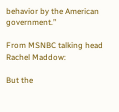behavior by the American government.”

From MSNBC talking head Rachel Maddow:

But the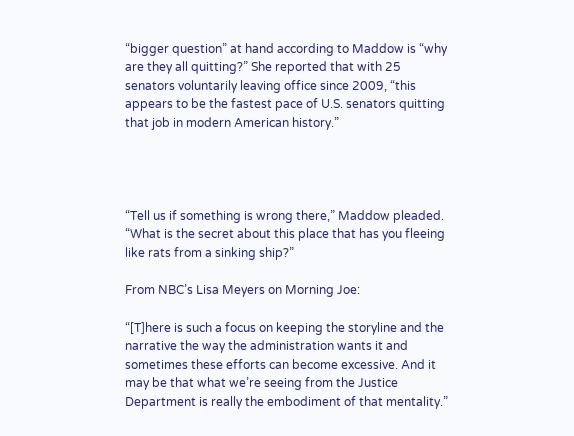“bigger question” at hand according to Maddow is “why are they all quitting?” She reported that with 25 senators voluntarily leaving office since 2009, “this appears to be the fastest pace of U.S. senators quitting that job in modern American history.”




“Tell us if something is wrong there,” Maddow pleaded. “What is the secret about this place that has you fleeing like rats from a sinking ship?”

From NBC’s Lisa Meyers on Morning Joe:

“[T]here is such a focus on keeping the storyline and the narrative the way the administration wants it and sometimes these efforts can become excessive. And it may be that what we’re seeing from the Justice Department is really the embodiment of that mentality.”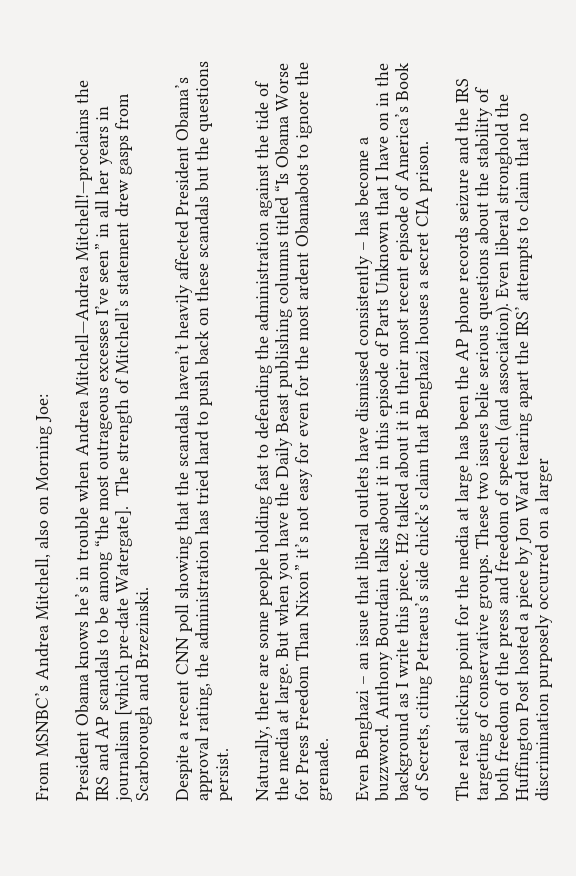From MSNBC’s Andrea Mitchell, also on Morning Joe:

President Obama knows he’s in trouble when Andrea Mitchell—Andrea Mitchell!—proclaims the IRS and AP scandals to be among “the most outrageous excesses I’ve seen” in all her years in journalism [which pre-date Watergate].  The strength of Mitchell’s statement drew gasps from Scarborough and Brzezinski.

Despite a recent CNN poll showing that the scandals haven’t heavily affected President Obama’s approval rating, the administration has tried hard to push back on these scandals but the questions persist.

Naturally, there are some people holding fast to defending the administration against the tide of the media at large. But when you have the Daily Beast publishing columns titled “Is Obama Worse for Press Freedom Than Nixon” it’s not easy for even for the most ardent Obamabots to ignore the grenade.

Even Benghazi – an issue that liberal outlets have dismissed consistently – has become a buzzword. Anthony Bourdain talks about it in this episode of Parts Unknown that I have on in the background as I write this piece. H2 talked about it in their most recent episode of America’s Book of Secrets, citing Petraeus’s side chick’s claim that Benghazi houses a secret CIA prison.

The real sticking point for the media at large has been the AP phone records seizure and the IRS targeting of conservative groups. These two issues belie serious questions about the stability of both freedom of the press and freedom of speech (and association). Even liberal stronghold the Huffington Post hosted a piece by Jon Ward tearing apart the IRS’ attempts to claim that no discrimination purposely occurred on a larger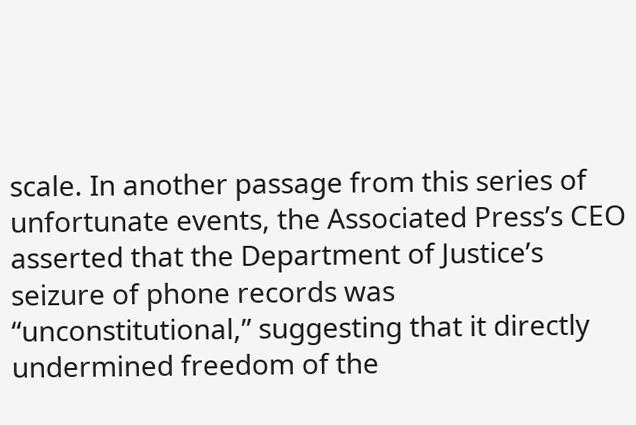scale. In another passage from this series of unfortunate events, the Associated Press’s CEO asserted that the Department of Justice’s seizure of phone records was “unconstitutional,” suggesting that it directly undermined freedom of the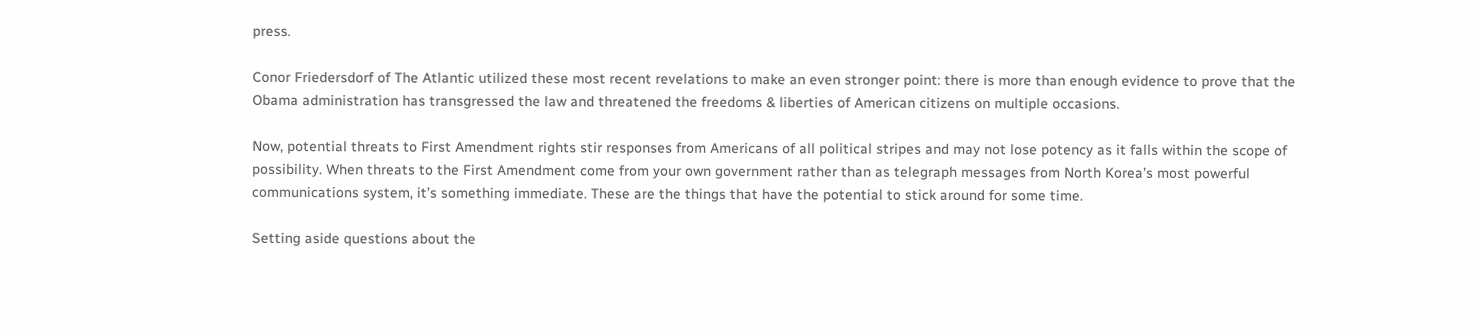press.

Conor Friedersdorf of The Atlantic utilized these most recent revelations to make an even stronger point: there is more than enough evidence to prove that the Obama administration has transgressed the law and threatened the freedoms & liberties of American citizens on multiple occasions.

Now, potential threats to First Amendment rights stir responses from Americans of all political stripes and may not lose potency as it falls within the scope of possibility. When threats to the First Amendment come from your own government rather than as telegraph messages from North Korea’s most powerful communications system, it’s something immediate. These are the things that have the potential to stick around for some time.

Setting aside questions about the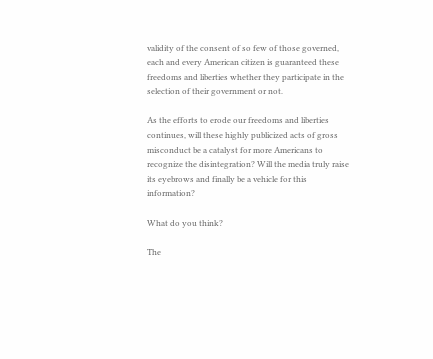validity of the consent of so few of those governed, each and every American citizen is guaranteed these freedoms and liberties whether they participate in the selection of their government or not.

As the efforts to erode our freedoms and liberties continues, will these highly publicized acts of gross misconduct be a catalyst for more Americans to recognize the disintegration? Will the media truly raise its eyebrows and finally be a vehicle for this information?

What do you think?

The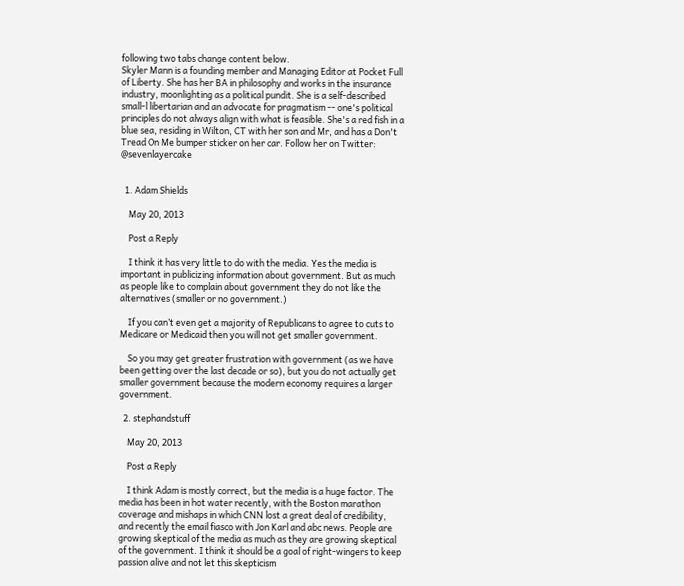following two tabs change content below.
Skyler Mann is a founding member and Managing Editor at Pocket Full of Liberty. She has her BA in philosophy and works in the insurance industry, moonlighting as a political pundit. She is a self-described small-l libertarian and an advocate for pragmatism -- one's political principles do not always align with what is feasible. She's a red fish in a blue sea, residing in Wilton, CT with her son and Mr, and has a Don't Tread On Me bumper sticker on her car. Follow her on Twitter: @sevenlayercake


  1. Adam Shields

    May 20, 2013

    Post a Reply

    I think it has very little to do with the media. Yes the media is important in publicizing information about government. But as much as people like to complain about government they do not like the alternatives (smaller or no government.)

    If you can’t even get a majority of Republicans to agree to cuts to Medicare or Medicaid then you will not get smaller government.

    So you may get greater frustration with government (as we have been getting over the last decade or so), but you do not actually get smaller government because the modern economy requires a larger government.

  2. stephandstuff

    May 20, 2013

    Post a Reply

    I think Adam is mostly correct, but the media is a huge factor. The media has been in hot water recently, with the Boston marathon coverage and mishaps in which CNN lost a great deal of credibility, and recently the email fiasco with Jon Karl and abc news. People are growing skeptical of the media as much as they are growing skeptical of the government. I think it should be a goal of right-wingers to keep passion alive and not let this skepticism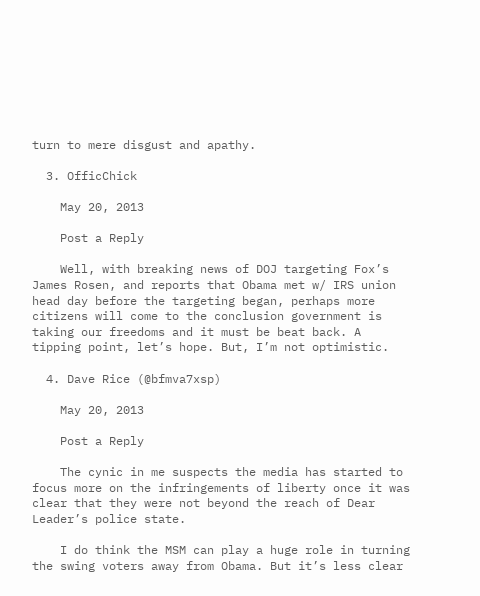turn to mere disgust and apathy.

  3. OfficChick

    May 20, 2013

    Post a Reply

    Well, with breaking news of DOJ targeting Fox’s James Rosen, and reports that Obama met w/ IRS union head day before the targeting began, perhaps more citizens will come to the conclusion government is taking our freedoms and it must be beat back. A tipping point, let’s hope. But, I’m not optimistic.

  4. Dave Rice (@bfmva7xsp)

    May 20, 2013

    Post a Reply

    The cynic in me suspects the media has started to focus more on the infringements of liberty once it was clear that they were not beyond the reach of Dear Leader’s police state.

    I do think the MSM can play a huge role in turning the swing voters away from Obama. But it’s less clear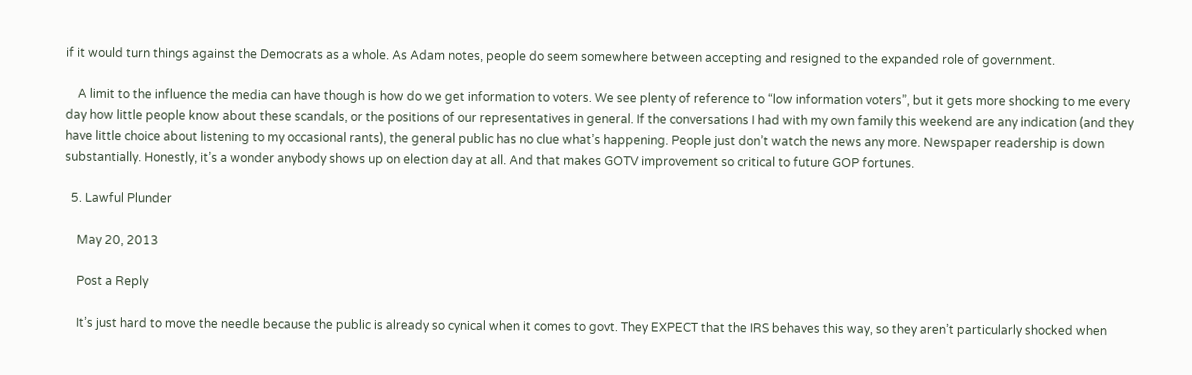if it would turn things against the Democrats as a whole. As Adam notes, people do seem somewhere between accepting and resigned to the expanded role of government.

    A limit to the influence the media can have though is how do we get information to voters. We see plenty of reference to “low information voters”, but it gets more shocking to me every day how little people know about these scandals, or the positions of our representatives in general. If the conversations I had with my own family this weekend are any indication (and they have little choice about listening to my occasional rants), the general public has no clue what’s happening. People just don’t watch the news any more. Newspaper readership is down substantially. Honestly, it’s a wonder anybody shows up on election day at all. And that makes GOTV improvement so critical to future GOP fortunes.

  5. Lawful Plunder

    May 20, 2013

    Post a Reply

    It’s just hard to move the needle because the public is already so cynical when it comes to govt. They EXPECT that the IRS behaves this way, so they aren’t particularly shocked when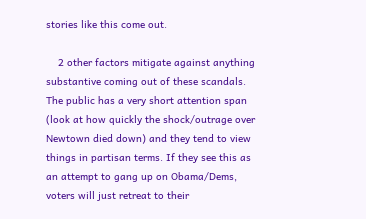stories like this come out.

    2 other factors mitigate against anything substantive coming out of these scandals. The public has a very short attention span (look at how quickly the shock/outrage over Newtown died down) and they tend to view things in partisan terms. If they see this as an attempt to gang up on Obama/Dems, voters will just retreat to their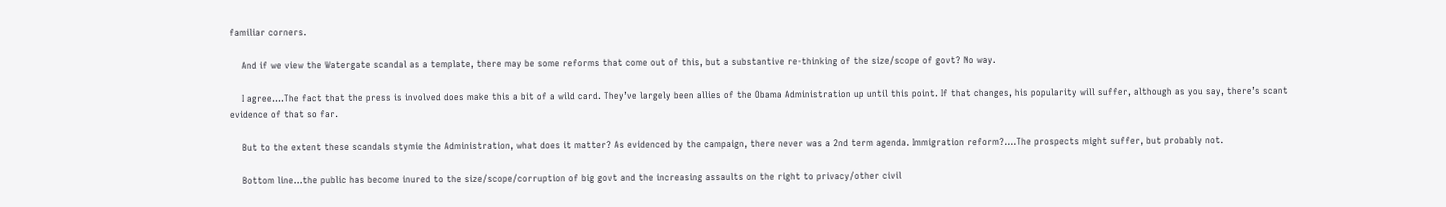familiar corners.

    And if we view the Watergate scandal as a template, there may be some reforms that come out of this, but a substantive re-thinking of the size/scope of govt? No way.

    I agree….The fact that the press is involved does make this a bit of a wild card. They’ve largely been allies of the Obama Administration up until this point. If that changes, his popularity will suffer, although as you say, there’s scant evidence of that so far.

    But to the extent these scandals stymie the Administration, what does it matter? As evidenced by the campaign, there never was a 2nd term agenda. Immigration reform?….The prospects might suffer, but probably not.

    Bottom line…the public has become inured to the size/scope/corruption of big govt and the increasing assaults on the right to privacy/other civil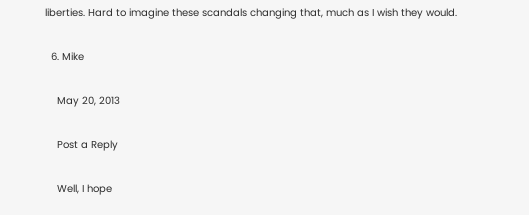liberties. Hard to imagine these scandals changing that, much as I wish they would.

  6. Mike

    May 20, 2013

    Post a Reply

    Well, I hope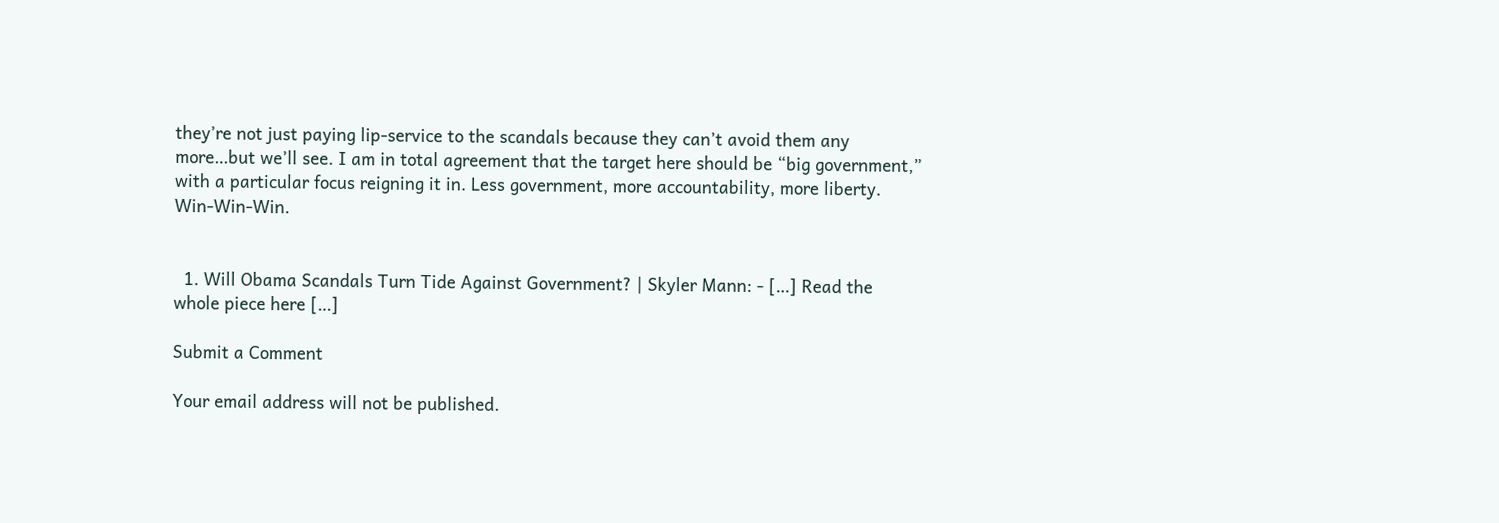they’re not just paying lip-service to the scandals because they can’t avoid them any more…but we’ll see. I am in total agreement that the target here should be “big government,” with a particular focus reigning it in. Less government, more accountability, more liberty. Win-Win-Win.


  1. Will Obama Scandals Turn Tide Against Government? | Skyler Mann: - […] Read the whole piece here […]

Submit a Comment

Your email address will not be published.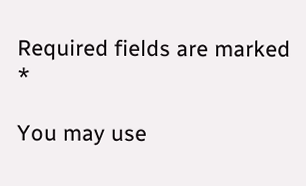Required fields are marked *

You may use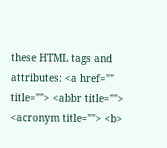these HTML tags and attributes: <a href="" title=""> <abbr title=""> <acronym title=""> <b>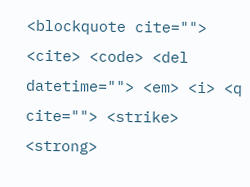<blockquote cite=""> <cite> <code> <del datetime=""> <em> <i> <q cite=""> <strike> <strong>